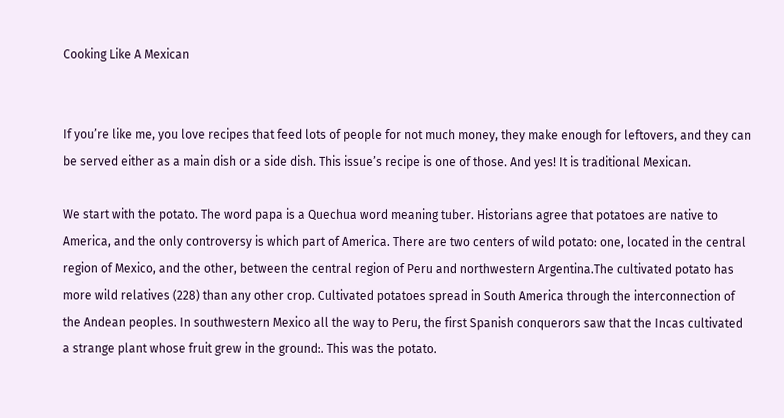Cooking Like A Mexican


If you’re like me, you love recipes that feed lots of people for not much money, they make enough for leftovers, and they can be served either as a main dish or a side dish. This issue’s recipe is one of those. And yes! It is traditional Mexican.

We start with the potato. The word papa is a Quechua word meaning tuber. Historians agree that potatoes are native to America, and the only controversy is which part of America. There are two centers of wild potato: one, located in the central region of Mexico, and the other, between the central region of Peru and northwestern Argentina.The cultivated potato has more wild relatives (228) than any other crop. Cultivated potatoes spread in South America through the interconnection of the Andean peoples. In southwestern Mexico all the way to Peru, the first Spanish conquerors saw that the Incas cultivated a strange plant whose fruit grew in the ground:. This was the potato.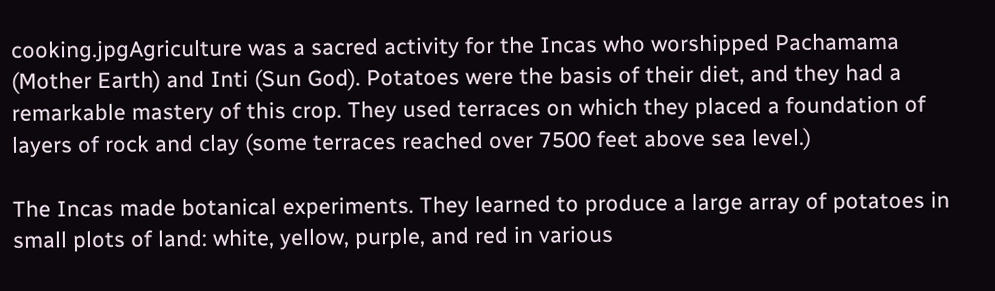cooking.jpgAgriculture was a sacred activity for the Incas who worshipped Pachamama (Mother Earth) and Inti (Sun God). Potatoes were the basis of their diet, and they had a remarkable mastery of this crop. They used terraces on which they placed a foundation of layers of rock and clay (some terraces reached over 7500 feet above sea level.)

The Incas made botanical experiments. They learned to produce a large array of potatoes in small plots of land: white, yellow, purple, and red in various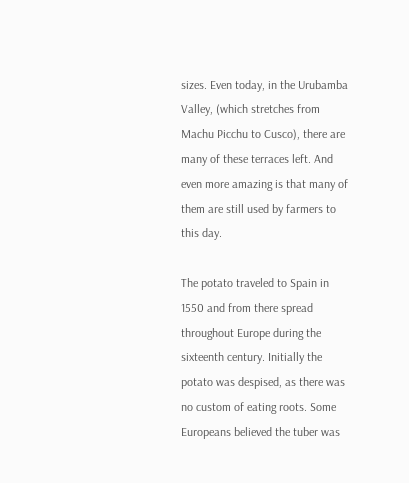sizes. Even today, in the Urubamba Valley, (which stretches from Machu Picchu to Cusco), there are many of these terraces left. And even more amazing is that many of them are still used by farmers to this day.

The potato traveled to Spain in 1550 and from there spread throughout Europe during the sixteenth century. Initially the potato was despised, as there was no custom of eating roots. Some Europeans believed the tuber was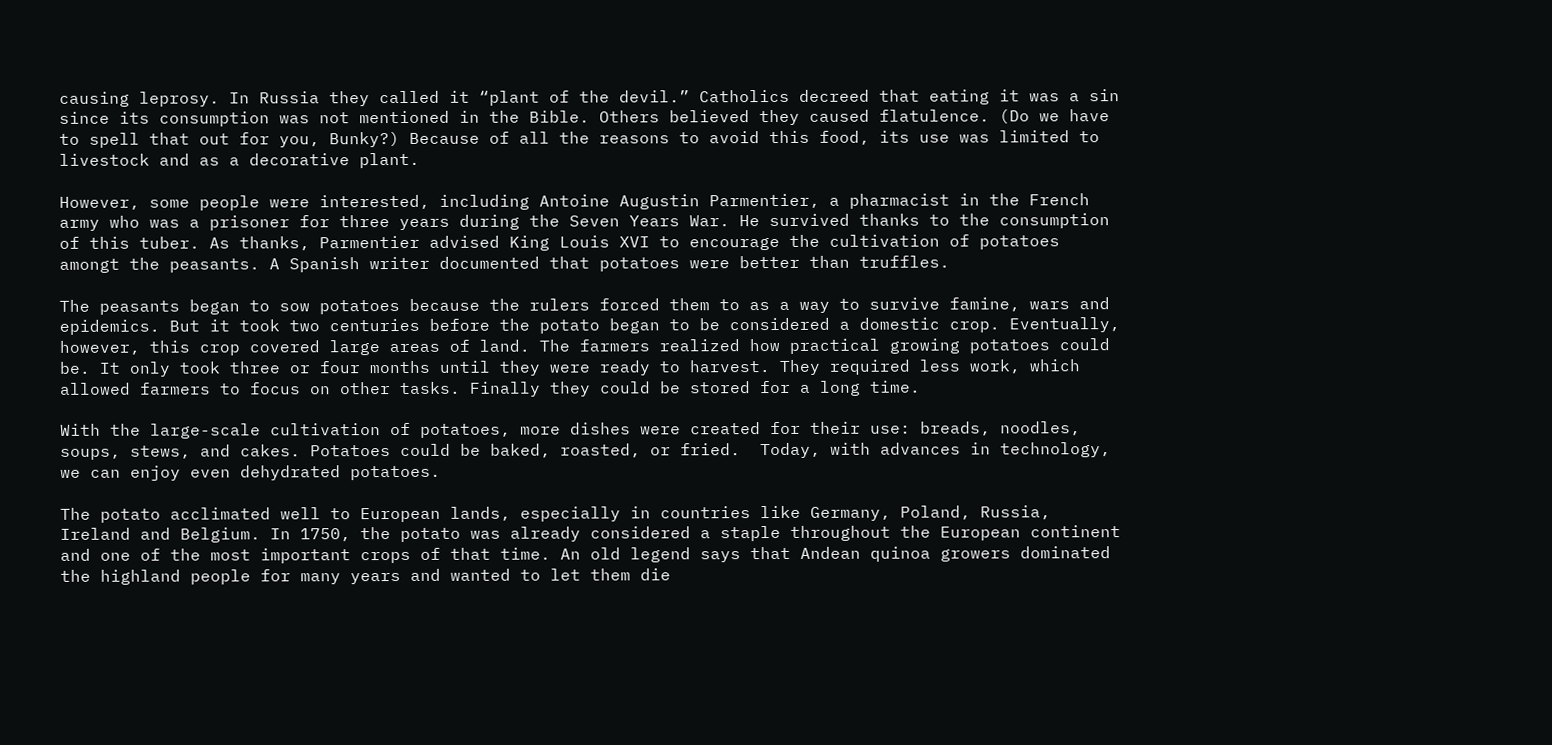causing leprosy. In Russia they called it “plant of the devil.” Catholics decreed that eating it was a sin since its consumption was not mentioned in the Bible. Others believed they caused flatulence. (Do we have to spell that out for you, Bunky?) Because of all the reasons to avoid this food, its use was limited to livestock and as a decorative plant.

However, some people were interested, including Antoine Augustin Parmentier, a pharmacist in the French army who was a prisoner for three years during the Seven Years War. He survived thanks to the consumption of this tuber. As thanks, Parmentier advised King Louis XVI to encourage the cultivation of potatoes amongt the peasants. A Spanish writer documented that potatoes were better than truffles.

The peasants began to sow potatoes because the rulers forced them to as a way to survive famine, wars and epidemics. But it took two centuries before the potato began to be considered a domestic crop. Eventually, however, this crop covered large areas of land. The farmers realized how practical growing potatoes could be. It only took three or four months until they were ready to harvest. They required less work, which allowed farmers to focus on other tasks. Finally they could be stored for a long time.

With the large-scale cultivation of potatoes, more dishes were created for their use: breads, noodles, soups, stews, and cakes. Potatoes could be baked, roasted, or fried.  Today, with advances in technology, we can enjoy even dehydrated potatoes.

The potato acclimated well to European lands, especially in countries like Germany, Poland, Russia, Ireland and Belgium. In 1750, the potato was already considered a staple throughout the European continent and one of the most important crops of that time. An old legend says that Andean quinoa growers dominated the highland people for many years and wanted to let them die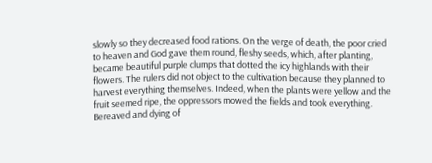slowly so they decreased food rations. On the verge of death, the poor cried to heaven and God gave them round, fleshy seeds, which, after planting, became beautiful purple clumps that dotted the icy highlands with their flowers. The rulers did not object to the cultivation because they planned to harvest everything themselves. Indeed, when the plants were yellow and the fruit seemed ripe, the oppressors mowed the fields and took everything. Bereaved and dying of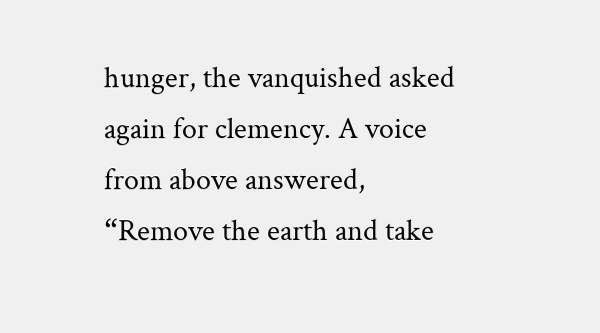hunger, the vanquished asked again for clemency. A voice from above answered, “Remove the earth and take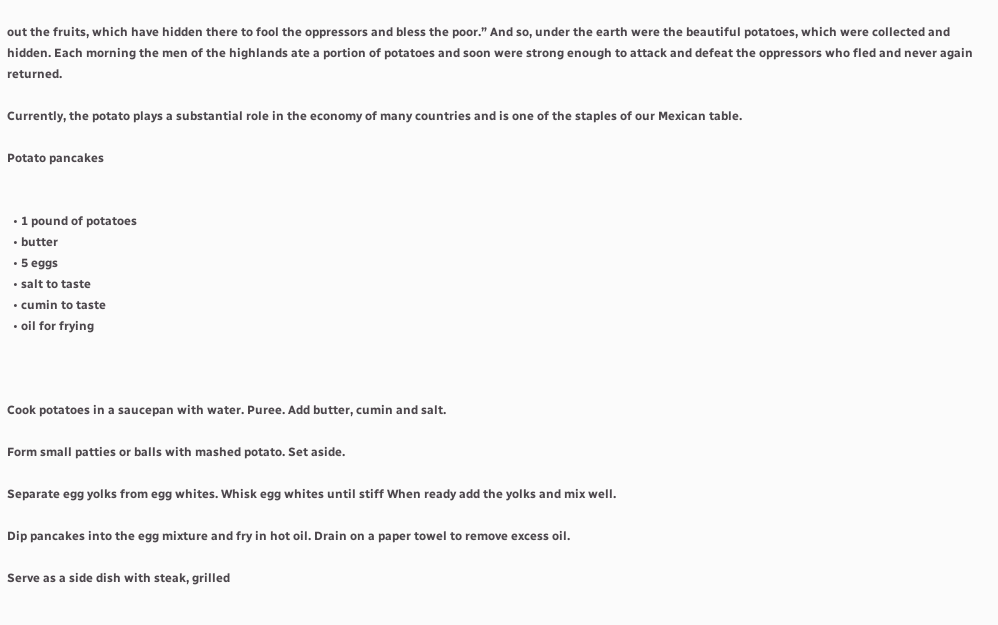out the fruits, which have hidden there to fool the oppressors and bless the poor.” And so, under the earth were the beautiful potatoes, which were collected and hidden. Each morning the men of the highlands ate a portion of potatoes and soon were strong enough to attack and defeat the oppressors who fled and never again returned.

Currently, the potato plays a substantial role in the economy of many countries and is one of the staples of our Mexican table.

Potato pancakes


  • 1 pound of potatoes
  • butter
  • 5 eggs
  • salt to taste
  • cumin to taste
  • oil for frying



Cook potatoes in a saucepan with water. Puree. Add butter, cumin and salt.

Form small patties or balls with mashed potato. Set aside.

Separate egg yolks from egg whites. Whisk egg whites until stiff When ready add the yolks and mix well.

Dip pancakes into the egg mixture and fry in hot oil. Drain on a paper towel to remove excess oil.

Serve as a side dish with steak, grilled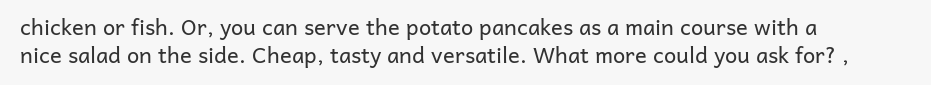chicken or fish. Or, you can serve the potato pancakes as a main course with a nice salad on the side. Cheap, tasty and versatile. What more could you ask for? ,